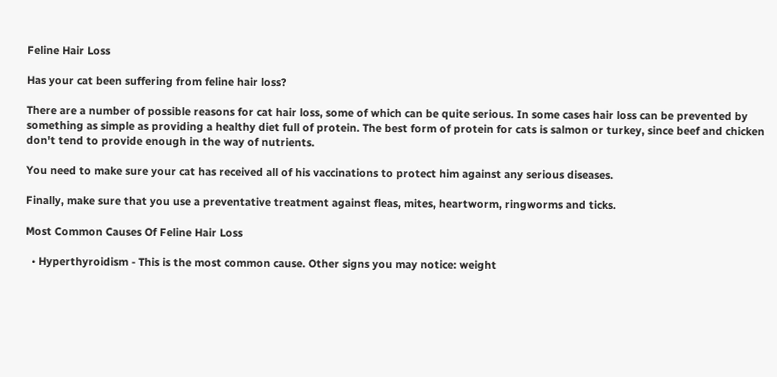Feline Hair Loss

Has your cat been suffering from feline hair loss?

There are a number of possible reasons for cat hair loss, some of which can be quite serious. In some cases hair loss can be prevented by something as simple as providing a healthy diet full of protein. The best form of protein for cats is salmon or turkey, since beef and chicken don't tend to provide enough in the way of nutrients.

You need to make sure your cat has received all of his vaccinations to protect him against any serious diseases.

Finally, make sure that you use a preventative treatment against fleas, mites, heartworm, ringworms and ticks.

Most Common Causes Of Feline Hair Loss

  • Hyperthyroidism - This is the most common cause. Other signs you may notice: weight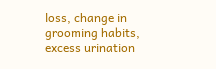loss, change in grooming habits, excess urination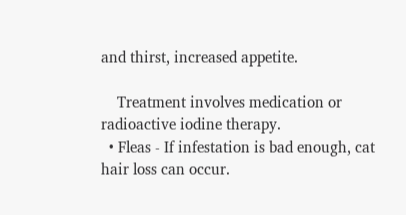and thirst, increased appetite.

    Treatment involves medication or radioactive iodine therapy.
  • Fleas - If infestation is bad enough, cat hair loss can occur.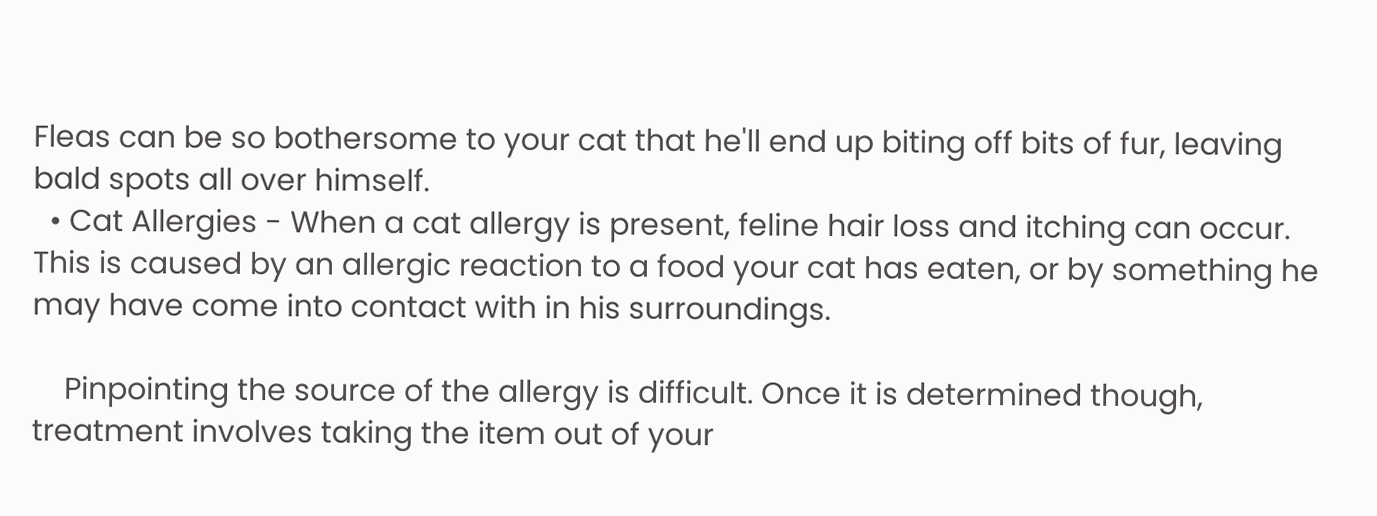Fleas can be so bothersome to your cat that he'll end up biting off bits of fur, leaving bald spots all over himself.
  • Cat Allergies - When a cat allergy is present, feline hair loss and itching can occur. This is caused by an allergic reaction to a food your cat has eaten, or by something he may have come into contact with in his surroundings.

    Pinpointing the source of the allergy is difficult. Once it is determined though, treatment involves taking the item out of your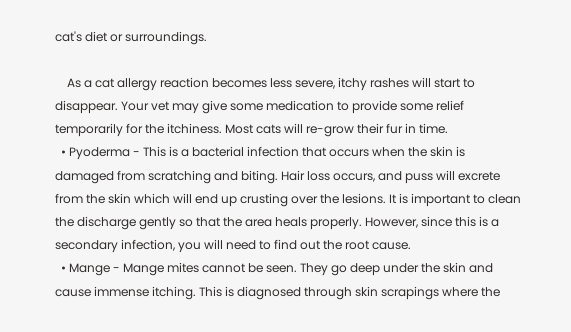cat's diet or surroundings.

    As a cat allergy reaction becomes less severe, itchy rashes will start to disappear. Your vet may give some medication to provide some relief temporarily for the itchiness. Most cats will re-grow their fur in time.
  • Pyoderma - This is a bacterial infection that occurs when the skin is damaged from scratching and biting. Hair loss occurs, and puss will excrete from the skin which will end up crusting over the lesions. It is important to clean the discharge gently so that the area heals properly. However, since this is a secondary infection, you will need to find out the root cause.
  • Mange - Mange mites cannot be seen. They go deep under the skin and cause immense itching. This is diagnosed through skin scrapings where the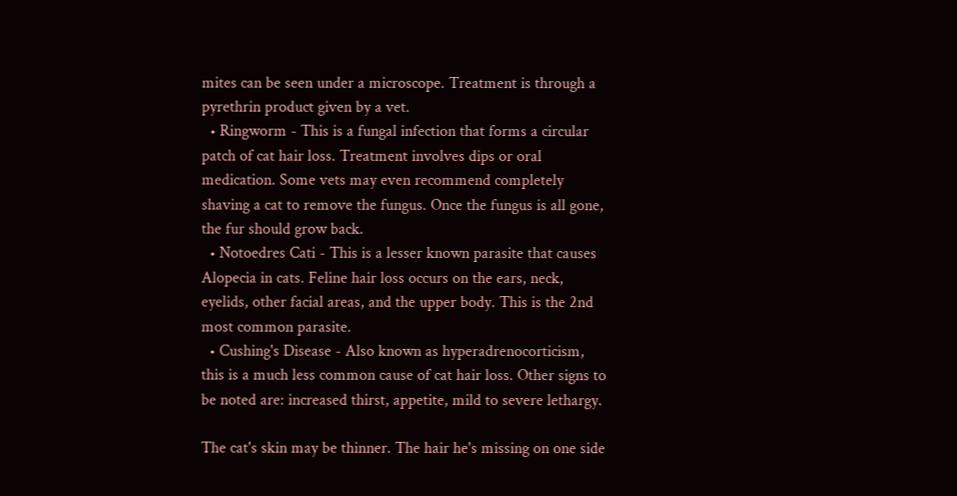mites can be seen under a microscope. Treatment is through a pyrethrin product given by a vet.
  • Ringworm - This is a fungal infection that forms a circular patch of cat hair loss. Treatment involves dips or oral medication. Some vets may even recommend completely shaving a cat to remove the fungus. Once the fungus is all gone, the fur should grow back.
  • Notoedres Cati - This is a lesser known parasite that causes Alopecia in cats. Feline hair loss occurs on the ears, neck, eyelids, other facial areas, and the upper body. This is the 2nd most common parasite.
  • Cushing's Disease - Also known as hyperadrenocorticism, this is a much less common cause of cat hair loss. Other signs to be noted are: increased thirst, appetite, mild to severe lethargy.

The cat's skin may be thinner. The hair he's missing on one side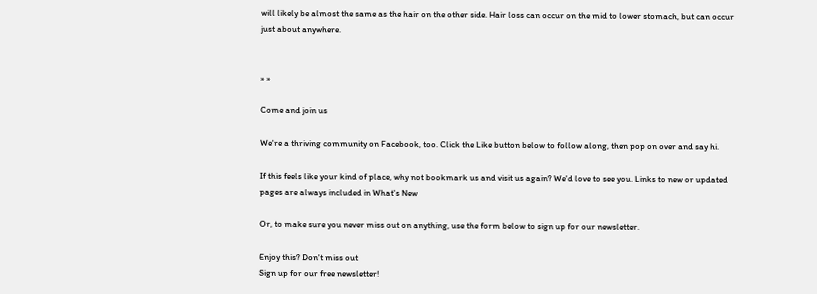will likely be almost the same as the hair on the other side. Hair loss can occur on the mid to lower stomach, but can occur just about anywhere.


» »

Come and join us

We're a thriving community on Facebook, too. Click the Like button below to follow along, then pop on over and say hi.

If this feels like your kind of place, why not bookmark us and visit us again? We'd love to see you. Links to new or updated pages are always included in What's New

Or, to make sure you never miss out on anything, use the form below to sign up for our newsletter.

Enjoy this? Don't miss out
Sign up for our free newsletter!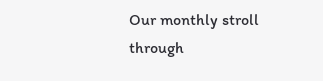Our monthly stroll through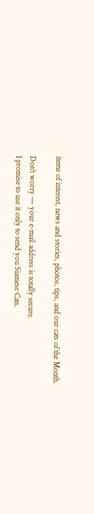items of interest, news and stories, photos, tips, and our cats of the Month.

Don't worry — your e-mail address is totally secure.
I promise to use it only to send you Siamese Cats.